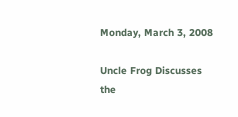Monday, March 3, 2008

Uncle Frog Discusses the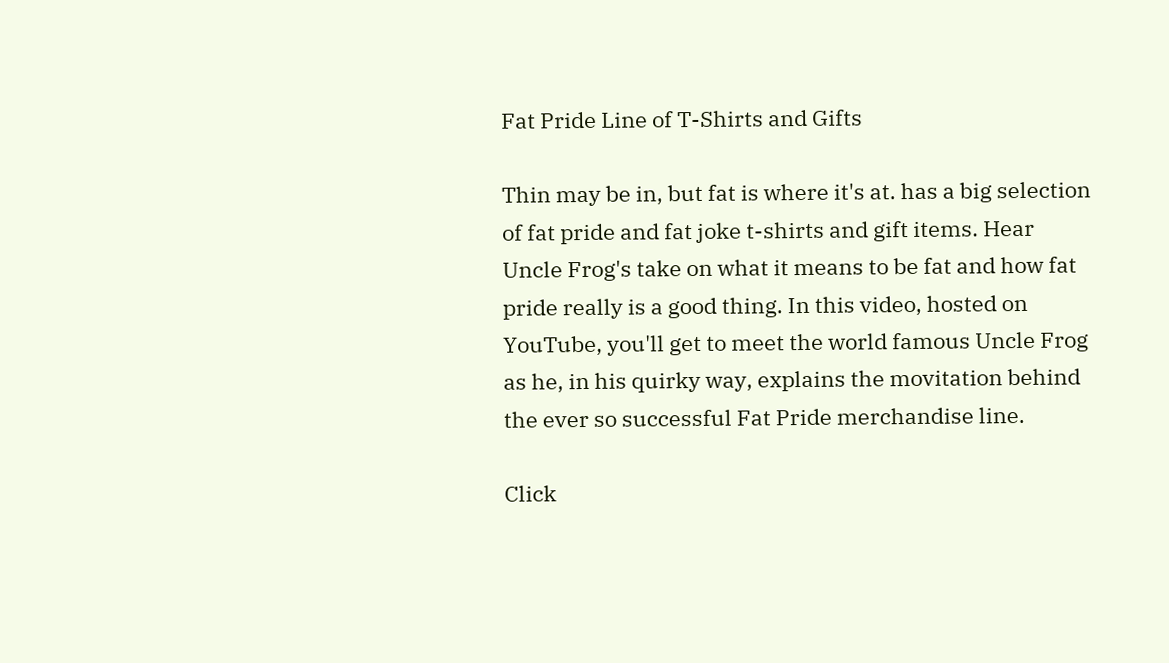Fat Pride Line of T-Shirts and Gifts

Thin may be in, but fat is where it's at. has a big selection of fat pride and fat joke t-shirts and gift items. Hear Uncle Frog's take on what it means to be fat and how fat pride really is a good thing. In this video, hosted on YouTube, you'll get to meet the world famous Uncle Frog as he, in his quirky way, explains the movitation behind the ever so successful Fat Pride merchandise line.

Click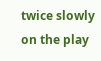twice slowly on the play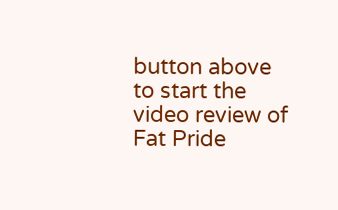button above to start the video review of Fat Pride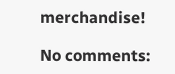merchandise!

No comments: